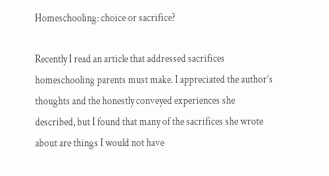Homeschooling: choice or sacrifice?

Recently I read an article that addressed sacrifices homeschooling parents must make. I appreciated the author’s thoughts and the honestly conveyed experiences she described, but I found that many of the sacrifices she wrote about are things I would not have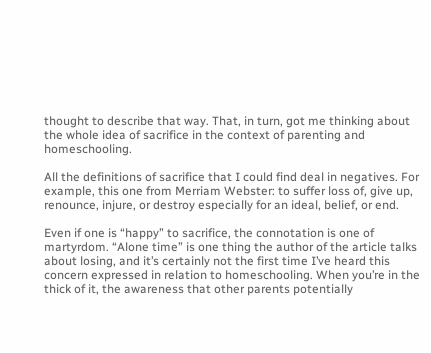thought to describe that way. That, in turn, got me thinking about the whole idea of sacrifice in the context of parenting and homeschooling.

All the definitions of sacrifice that I could find deal in negatives. For example, this one from Merriam Webster: to suffer loss of, give up, renounce, injure, or destroy especially for an ideal, belief, or end.

Even if one is “happy” to sacrifice, the connotation is one of martyrdom. “Alone time” is one thing the author of the article talks about losing, and it’s certainly not the first time I’ve heard this concern expressed in relation to homeschooling. When you’re in the thick of it, the awareness that other parents potentially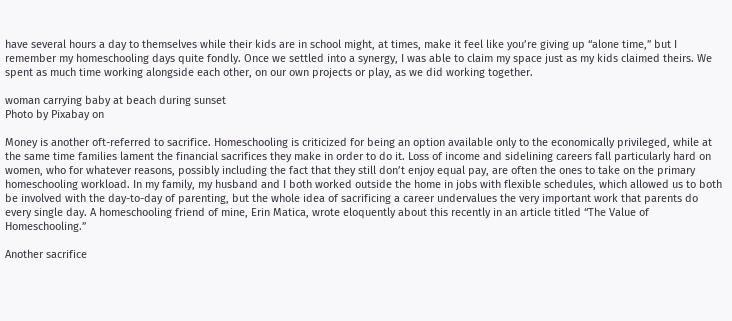have several hours a day to themselves while their kids are in school might, at times, make it feel like you’re giving up “alone time,” but I remember my homeschooling days quite fondly. Once we settled into a synergy, I was able to claim my space just as my kids claimed theirs. We spent as much time working alongside each other, on our own projects or play, as we did working together.

woman carrying baby at beach during sunset
Photo by Pixabay on

Money is another oft-referred to sacrifice. Homeschooling is criticized for being an option available only to the economically privileged, while at the same time families lament the financial sacrifices they make in order to do it. Loss of income and sidelining careers fall particularly hard on women, who for whatever reasons, possibly including the fact that they still don’t enjoy equal pay, are often the ones to take on the primary homeschooling workload. In my family, my husband and I both worked outside the home in jobs with flexible schedules, which allowed us to both be involved with the day-to-day of parenting, but the whole idea of sacrificing a career undervalues the very important work that parents do every single day. A homeschooling friend of mine, Erin Matica, wrote eloquently about this recently in an article titled “The Value of Homeschooling.”

Another sacrifice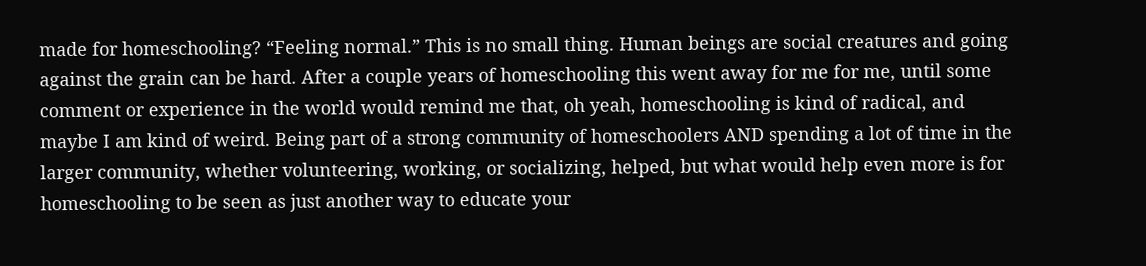made for homeschooling? “Feeling normal.” This is no small thing. Human beings are social creatures and going against the grain can be hard. After a couple years of homeschooling this went away for me for me, until some comment or experience in the world would remind me that, oh yeah, homeschooling is kind of radical, and maybe I am kind of weird. Being part of a strong community of homeschoolers AND spending a lot of time in the larger community, whether volunteering, working, or socializing, helped, but what would help even more is for homeschooling to be seen as just another way to educate your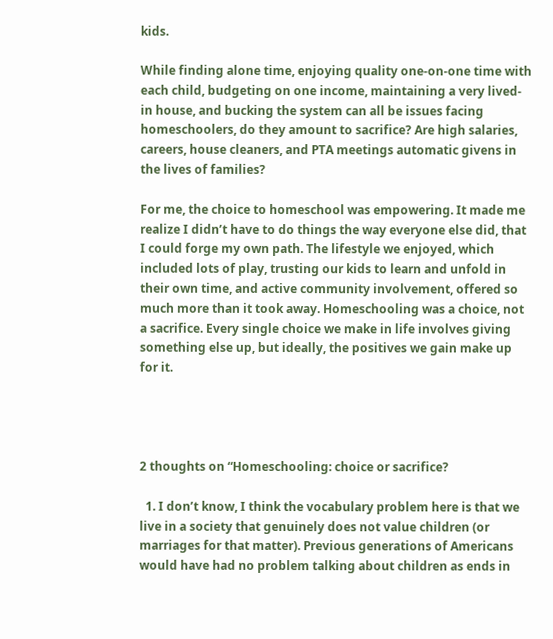kids.

While finding alone time, enjoying quality one-on-one time with each child, budgeting on one income, maintaining a very lived-in house, and bucking the system can all be issues facing homeschoolers, do they amount to sacrifice? Are high salaries, careers, house cleaners, and PTA meetings automatic givens in the lives of families?

For me, the choice to homeschool was empowering. It made me realize I didn’t have to do things the way everyone else did, that I could forge my own path. The lifestyle we enjoyed, which included lots of play, trusting our kids to learn and unfold in their own time, and active community involvement, offered so much more than it took away. Homeschooling was a choice, not a sacrifice. Every single choice we make in life involves giving something else up, but ideally, the positives we gain make up for it.




2 thoughts on “Homeschooling: choice or sacrifice?

  1. I don’t know, I think the vocabulary problem here is that we live in a society that genuinely does not value children (or marriages for that matter). Previous generations of Americans would have had no problem talking about children as ends in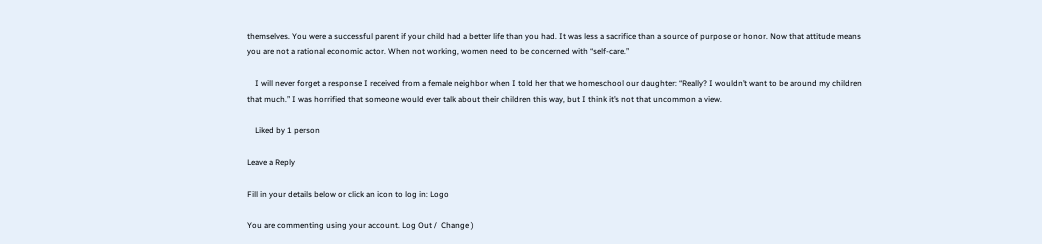themselves. You were a successful parent if your child had a better life than you had. It was less a sacrifice than a source of purpose or honor. Now that attitude means you are not a rational economic actor. When not working, women need to be concerned with “self-care.”

    I will never forget a response I received from a female neighbor when I told her that we homeschool our daughter: “Really? I wouldn’t want to be around my children that much.” I was horrified that someone would ever talk about their children this way, but I think it’s not that uncommon a view.

    Liked by 1 person

Leave a Reply

Fill in your details below or click an icon to log in: Logo

You are commenting using your account. Log Out /  Change )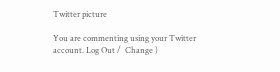Twitter picture

You are commenting using your Twitter account. Log Out /  Change )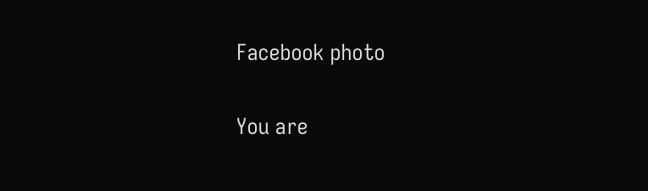Facebook photo

You are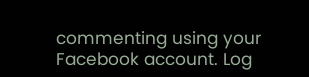commenting using your Facebook account. Log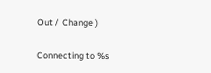Out /  Change )

Connecting to %s